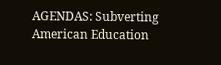AGENDAS: Subverting American Education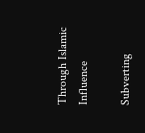Through Islamic Influence

Subverting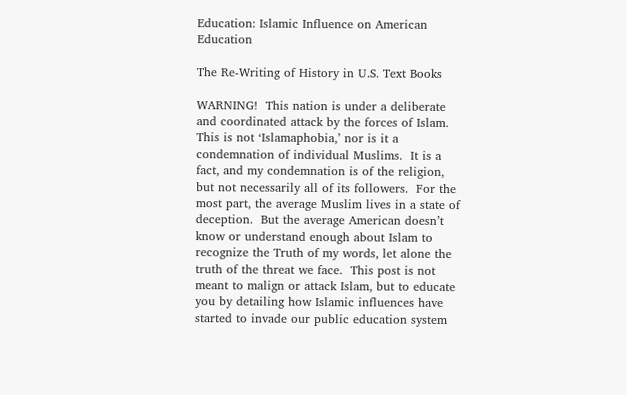Education: Islamic Influence on American Education

The Re-Writing of History in U.S. Text Books

WARNING!  This nation is under a deliberate and coordinated attack by the forces of Islam.  This is not ‘Islamaphobia,’ nor is it a condemnation of individual Muslims.  It is a fact, and my condemnation is of the religion, but not necessarily all of its followers.  For the most part, the average Muslim lives in a state of deception.  But the average American doesn’t know or understand enough about Islam to recognize the Truth of my words, let alone the truth of the threat we face.  This post is not meant to malign or attack Islam, but to educate you by detailing how Islamic influences have started to invade our public education system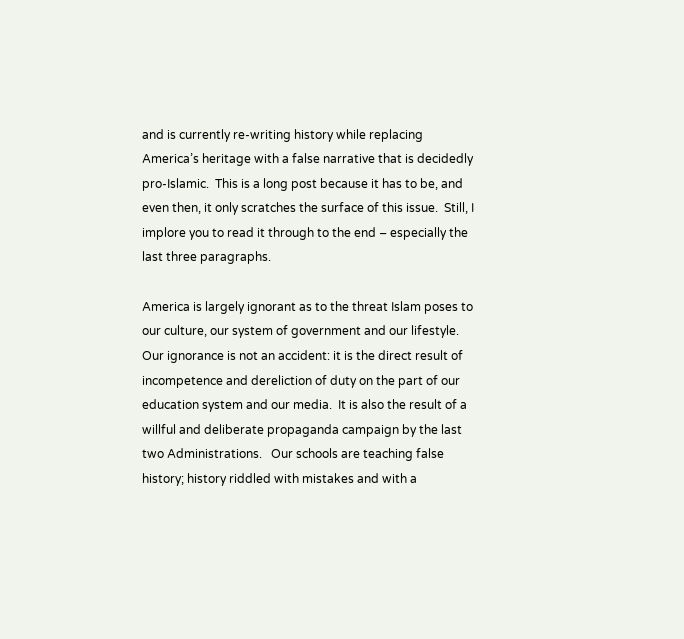and is currently re-writing history while replacing America’s heritage with a false narrative that is decidedly pro-Islamic.  This is a long post because it has to be, and even then, it only scratches the surface of this issue.  Still, I implore you to read it through to the end – especially the last three paragraphs.

America is largely ignorant as to the threat Islam poses to our culture, our system of government and our lifestyle.  Our ignorance is not an accident: it is the direct result of incompetence and dereliction of duty on the part of our education system and our media.  It is also the result of a willful and deliberate propaganda campaign by the last two Administrations.   Our schools are teaching false history; history riddled with mistakes and with a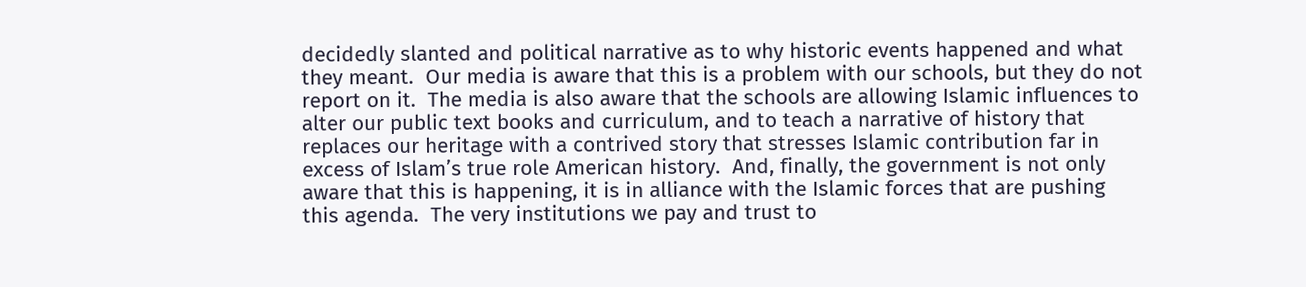decidedly slanted and political narrative as to why historic events happened and what they meant.  Our media is aware that this is a problem with our schools, but they do not report on it.  The media is also aware that the schools are allowing Islamic influences to alter our public text books and curriculum, and to teach a narrative of history that replaces our heritage with a contrived story that stresses Islamic contribution far in excess of Islam’s true role American history.  And, finally, the government is not only aware that this is happening, it is in alliance with the Islamic forces that are pushing this agenda.  The very institutions we pay and trust to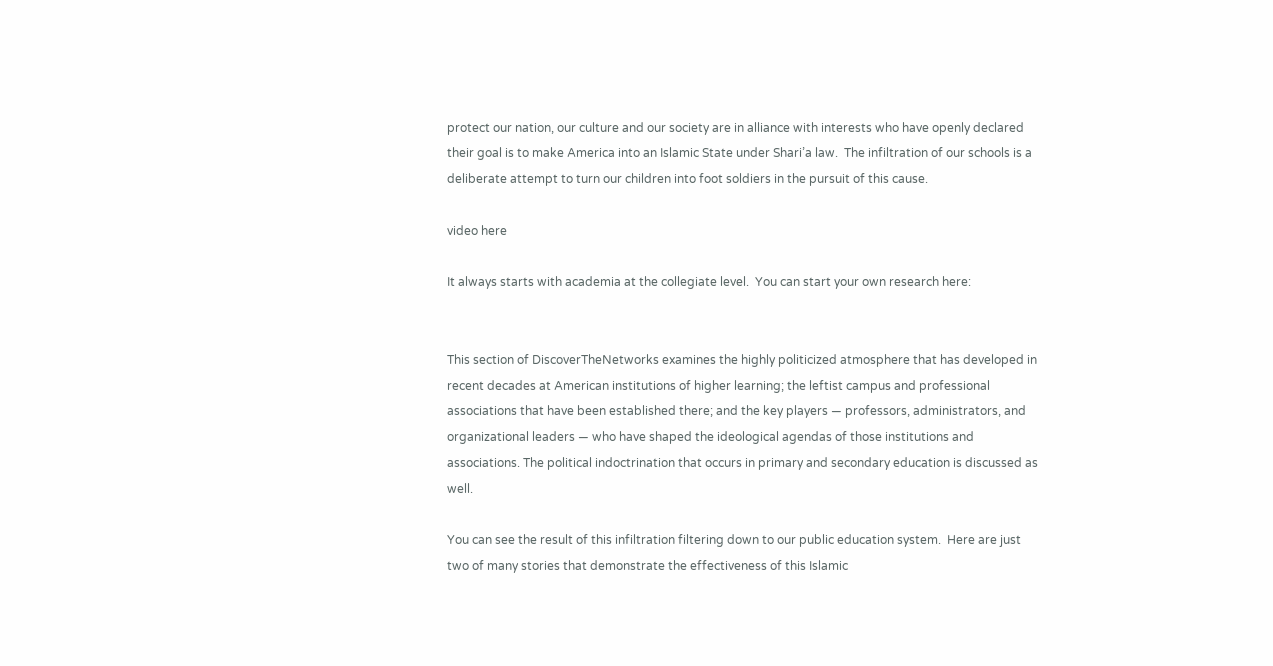protect our nation, our culture and our society are in alliance with interests who have openly declared their goal is to make America into an Islamic State under Shari’a law.  The infiltration of our schools is a deliberate attempt to turn our children into foot soldiers in the pursuit of this cause.

video here

It always starts with academia at the collegiate level.  You can start your own research here:


This section of DiscoverTheNetworks examines the highly politicized atmosphere that has developed in recent decades at American institutions of higher learning; the leftist campus and professional associations that have been established there; and the key players — professors, administrators, and organizational leaders — who have shaped the ideological agendas of those institutions and associations. The political indoctrination that occurs in primary and secondary education is discussed as well.

You can see the result of this infiltration filtering down to our public education system.  Here are just two of many stories that demonstrate the effectiveness of this Islamic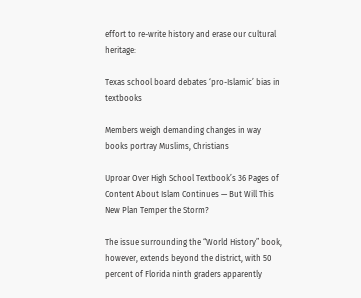effort to re-write history and erase our cultural heritage:

Texas school board debates ‘pro-Islamic’ bias in textbooks

Members weigh demanding changes in way books portray Muslims, Christians

Uproar Over High School Textbook’s 36 Pages of Content About Islam Continues — But Will This New Plan Temper the Storm?

The issue surrounding the “World History” book, however, extends beyond the district, with 50 percent of Florida ninth graders apparently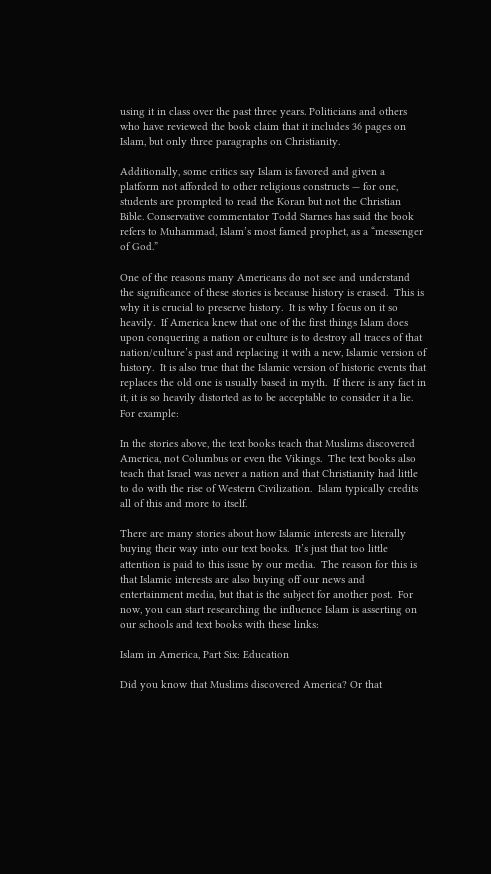using it in class over the past three years. Politicians and others who have reviewed the book claim that it includes 36 pages on Islam, but only three paragraphs on Christianity.

Additionally, some critics say Islam is favored and given a platform not afforded to other religious constructs — for one, students are prompted to read the Koran but not the Christian Bible. Conservative commentator Todd Starnes has said the book refers to Muhammad, Islam’s most famed prophet, as a “messenger of God.”

One of the reasons many Americans do not see and understand the significance of these stories is because history is erased.  This is why it is crucial to preserve history.  It is why I focus on it so heavily.  If America knew that one of the first things Islam does upon conquering a nation or culture is to destroy all traces of that nation/culture’s past and replacing it with a new, Islamic version of history.  It is also true that the Islamic version of historic events that replaces the old one is usually based in myth.  If there is any fact in it, it is so heavily distorted as to be acceptable to consider it a lie.  For example:

In the stories above, the text books teach that Muslims discovered America, not Columbus or even the Vikings.  The text books also teach that Israel was never a nation and that Christianity had little to do with the rise of Western Civilization.  Islam typically credits all of this and more to itself.

There are many stories about how Islamic interests are literally buying their way into our text books.  It’s just that too little attention is paid to this issue by our media.  The reason for this is that Islamic interests are also buying off our news and entertainment media, but that is the subject for another post.  For now, you can start researching the influence Islam is asserting on our schools and text books with these links:

Islam in America, Part Six: Education

Did you know that Muslims discovered America? Or that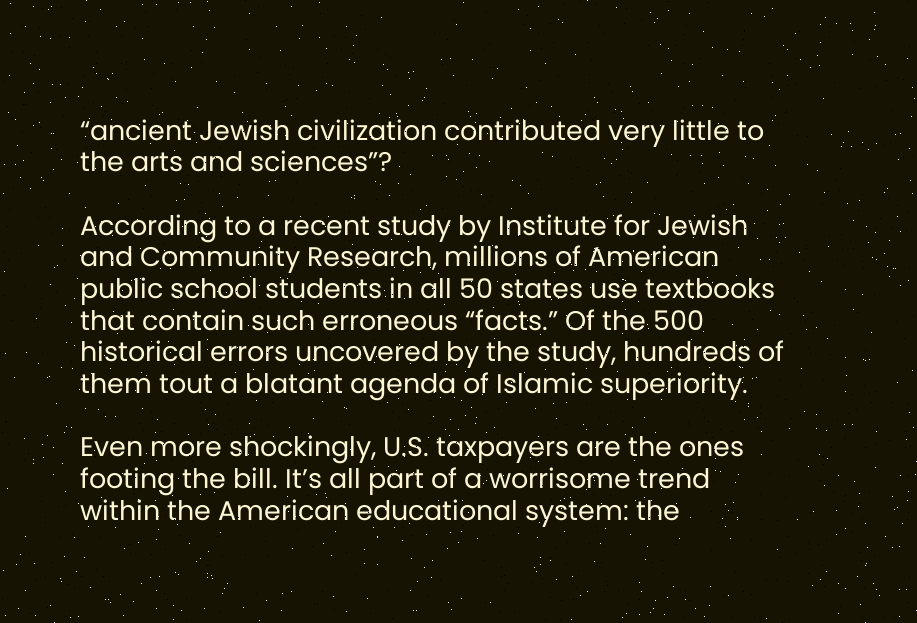“ancient Jewish civilization contributed very little to the arts and sciences”?

According to a recent study by Institute for Jewish and Community Research, millions of American public school students in all 50 states use textbooks that contain such erroneous “facts.” Of the 500 historical errors uncovered by the study, hundreds of them tout a blatant agenda of Islamic superiority.

Even more shockingly, U.S. taxpayers are the ones footing the bill. It’s all part of a worrisome trend within the American educational system: the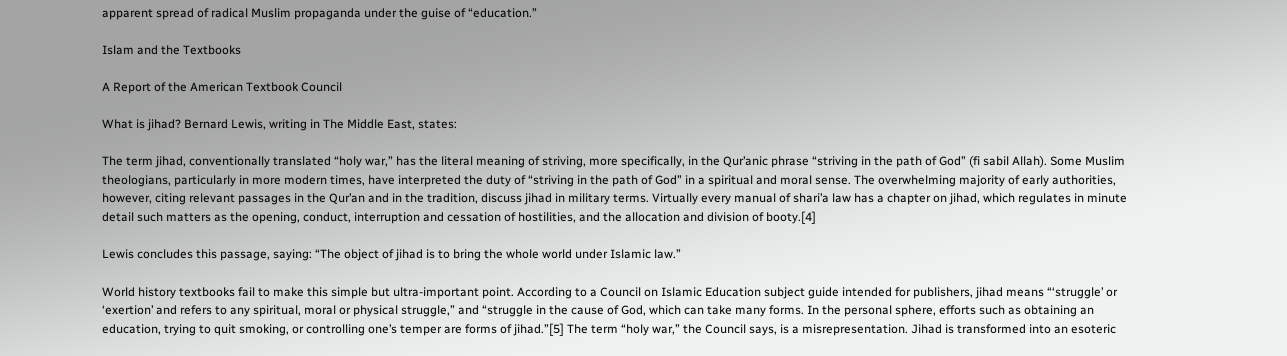apparent spread of radical Muslim propaganda under the guise of “education.”

Islam and the Textbooks

A Report of the American Textbook Council

What is jihad? Bernard Lewis, writing in The Middle East, states:

The term jihad, conventionally translated “holy war,” has the literal meaning of striving, more specifically, in the Qur’anic phrase “striving in the path of God” (fi sabil Allah). Some Muslim theologians, particularly in more modern times, have interpreted the duty of “striving in the path of God” in a spiritual and moral sense. The overwhelming majority of early authorities, however, citing relevant passages in the Qur’an and in the tradition, discuss jihad in military terms. Virtually every manual of shari’a law has a chapter on jihad, which regulates in minute detail such matters as the opening, conduct, interruption and cessation of hostilities, and the allocation and division of booty.[4]

Lewis concludes this passage, saying: “The object of jihad is to bring the whole world under Islamic law.”

World history textbooks fail to make this simple but ultra-important point. According to a Council on Islamic Education subject guide intended for publishers, jihad means “‘struggle’ or ‘exertion’ and refers to any spiritual, moral or physical struggle,” and “struggle in the cause of God, which can take many forms. In the personal sphere, efforts such as obtaining an education, trying to quit smoking, or controlling one’s temper are forms of jihad.”[5] The term “holy war,” the Council says, is a misrepresentation. Jihad is transformed into an esoteric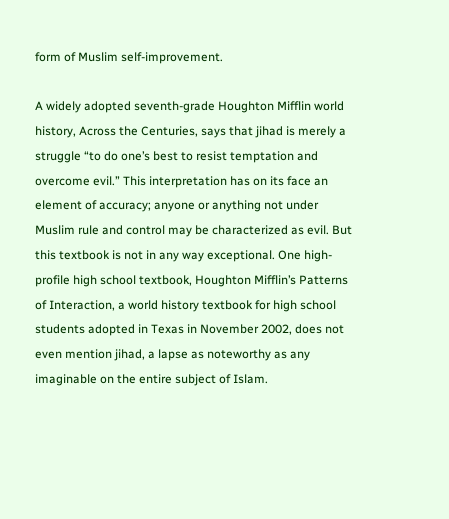form of Muslim self-improvement.

A widely adopted seventh-grade Houghton Mifflin world history, Across the Centuries, says that jihad is merely a struggle “to do one’s best to resist temptation and overcome evil.” This interpretation has on its face an element of accuracy; anyone or anything not under Muslim rule and control may be characterized as evil. But this textbook is not in any way exceptional. One high-profile high school textbook, Houghton Mifflin’s Patterns of Interaction, a world history textbook for high school students adopted in Texas in November 2002, does not even mention jihad, a lapse as noteworthy as any imaginable on the entire subject of Islam.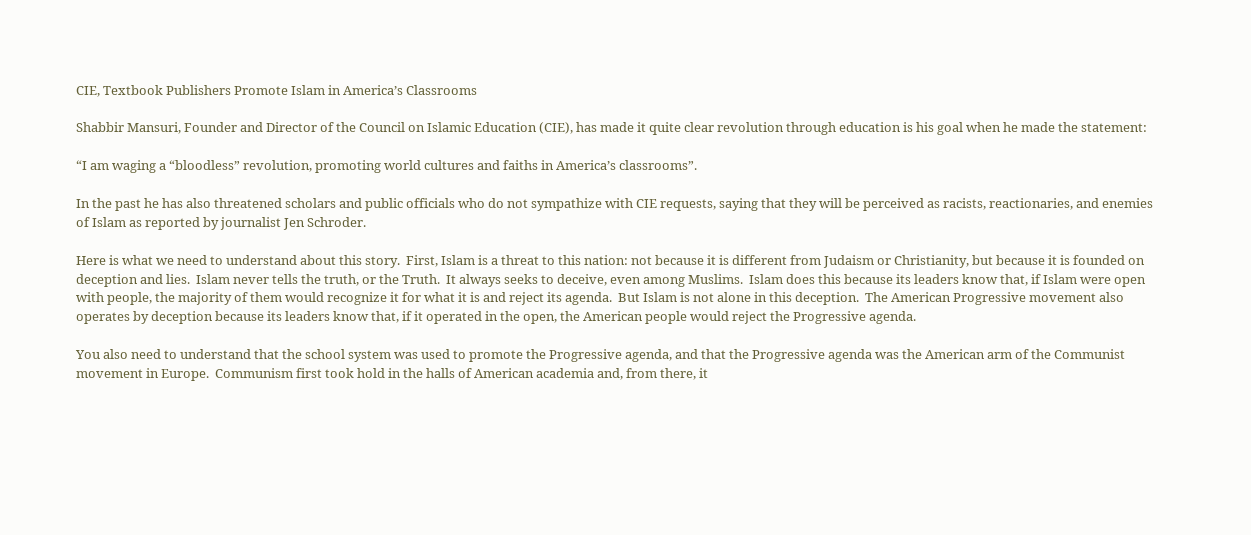CIE, Textbook Publishers Promote Islam in America’s Classrooms

Shabbir Mansuri, Founder and Director of the Council on Islamic Education (CIE), has made it quite clear revolution through education is his goal when he made the statement:

“I am waging a “bloodless” revolution, promoting world cultures and faiths in America’s classrooms”.

In the past he has also threatened scholars and public officials who do not sympathize with CIE requests, saying that they will be perceived as racists, reactionaries, and enemies of Islam as reported by journalist Jen Schroder.

Here is what we need to understand about this story.  First, Islam is a threat to this nation: not because it is different from Judaism or Christianity, but because it is founded on deception and lies.  Islam never tells the truth, or the Truth.  It always seeks to deceive, even among Muslims.  Islam does this because its leaders know that, if Islam were open with people, the majority of them would recognize it for what it is and reject its agenda.  But Islam is not alone in this deception.  The American Progressive movement also operates by deception because its leaders know that, if it operated in the open, the American people would reject the Progressive agenda.

You also need to understand that the school system was used to promote the Progressive agenda, and that the Progressive agenda was the American arm of the Communist movement in Europe.  Communism first took hold in the halls of American academia and, from there, it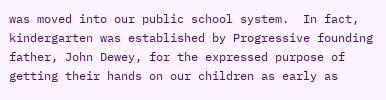was moved into our public school system.  In fact, kindergarten was established by Progressive founding father, John Dewey, for the expressed purpose of getting their hands on our children as early as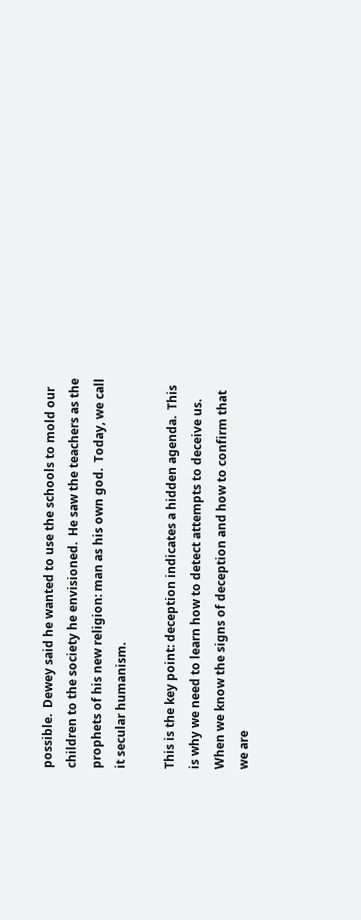possible.  Dewey said he wanted to use the schools to mold our children to the society he envisioned.  He saw the teachers as the prophets of his new religion: man as his own god.  Today, we call it secular humanism.

This is the key point: deception indicates a hidden agenda.  This is why we need to learn how to detect attempts to deceive us.  When we know the signs of deception and how to confirm that we are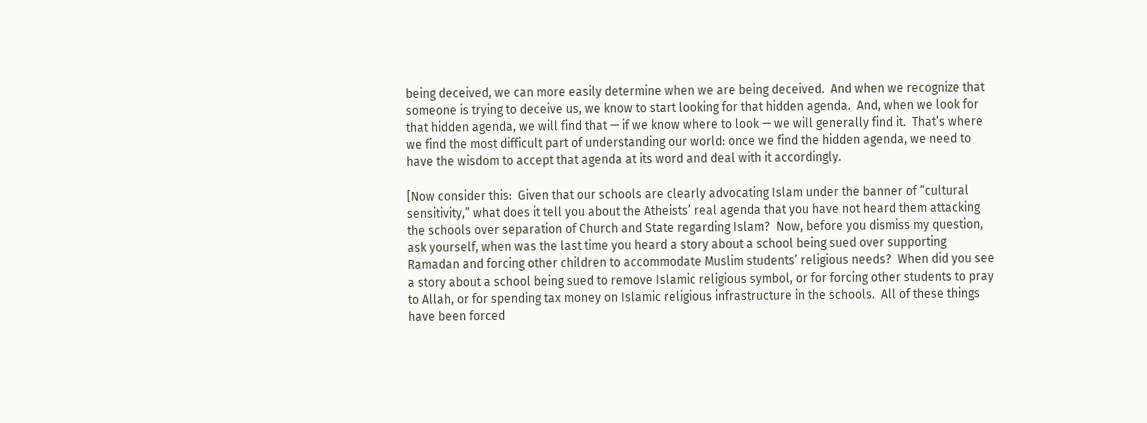being deceived, we can more easily determine when we are being deceived.  And when we recognize that someone is trying to deceive us, we know to start looking for that hidden agenda.  And, when we look for that hidden agenda, we will find that — if we know where to look — we will generally find it.  That’s where we find the most difficult part of understanding our world: once we find the hidden agenda, we need to have the wisdom to accept that agenda at its word and deal with it accordingly.

[Now consider this:  Given that our schools are clearly advocating Islam under the banner of “cultural sensitivity,” what does it tell you about the Atheists’ real agenda that you have not heard them attacking the schools over separation of Church and State regarding Islam?  Now, before you dismiss my question, ask yourself, when was the last time you heard a story about a school being sued over supporting Ramadan and forcing other children to accommodate Muslim students’ religious needs?  When did you see a story about a school being sued to remove Islamic religious symbol, or for forcing other students to pray to Allah, or for spending tax money on Islamic religious infrastructure in the schools.  All of these things have been forced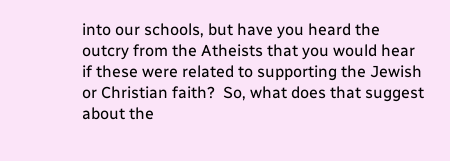into our schools, but have you heard the outcry from the Atheists that you would hear if these were related to supporting the Jewish or Christian faith?  So, what does that suggest about the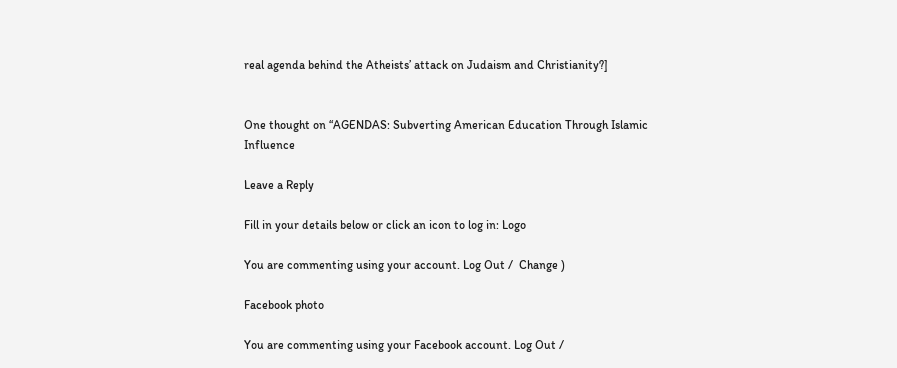real agenda behind the Atheists’ attack on Judaism and Christianity?]


One thought on “AGENDAS: Subverting American Education Through Islamic Influence

Leave a Reply

Fill in your details below or click an icon to log in: Logo

You are commenting using your account. Log Out /  Change )

Facebook photo

You are commenting using your Facebook account. Log Out /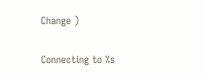Change )

Connecting to %s